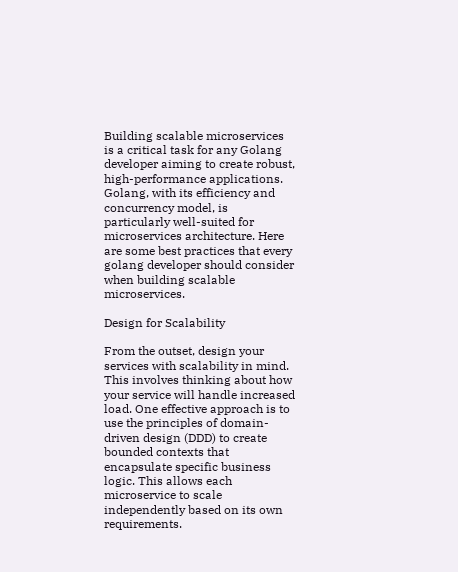Building scalable microservices is a critical task for any Golang developer aiming to create robust, high-performance applications. Golang, with its efficiency and concurrency model, is particularly well-suited for microservices architecture. Here are some best practices that every golang developer should consider when building scalable microservices.

Design for Scalability

From the outset, design your services with scalability in mind. This involves thinking about how your service will handle increased load. One effective approach is to use the principles of domain-driven design (DDD) to create bounded contexts that encapsulate specific business logic. This allows each microservice to scale independently based on its own requirements.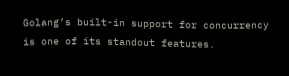Golang’s built-in support for concurrency is one of its standout features.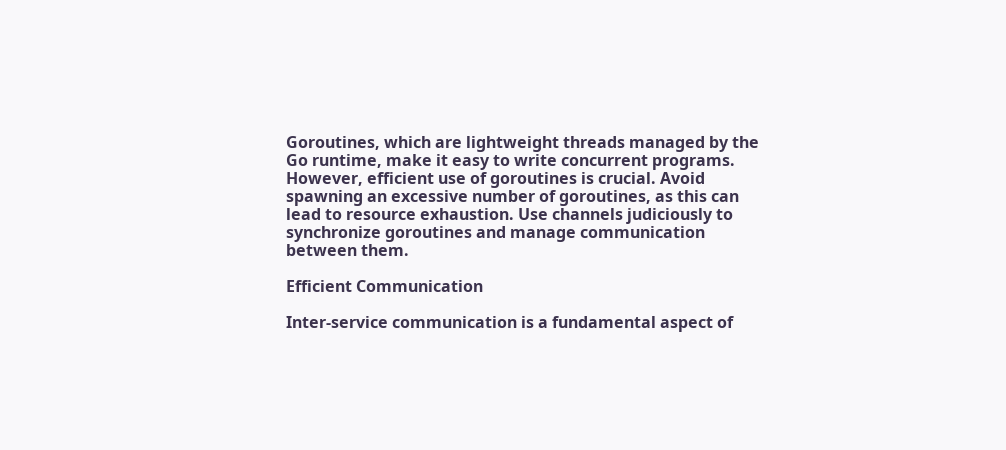Goroutines, which are lightweight threads managed by the Go runtime, make it easy to write concurrent programs. However, efficient use of goroutines is crucial. Avoid spawning an excessive number of goroutines, as this can lead to resource exhaustion. Use channels judiciously to synchronize goroutines and manage communication between them.

Efficient Communication

Inter-service communication is a fundamental aspect of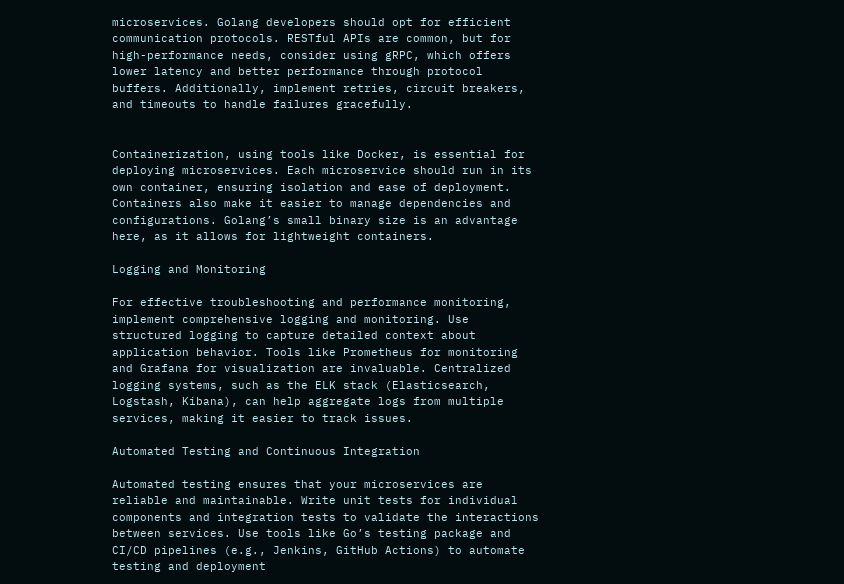microservices. Golang developers should opt for efficient communication protocols. RESTful APIs are common, but for high-performance needs, consider using gRPC, which offers lower latency and better performance through protocol buffers. Additionally, implement retries, circuit breakers, and timeouts to handle failures gracefully.


Containerization, using tools like Docker, is essential for deploying microservices. Each microservice should run in its own container, ensuring isolation and ease of deployment. Containers also make it easier to manage dependencies and configurations. Golang’s small binary size is an advantage here, as it allows for lightweight containers.

Logging and Monitoring

For effective troubleshooting and performance monitoring, implement comprehensive logging and monitoring. Use structured logging to capture detailed context about application behavior. Tools like Prometheus for monitoring and Grafana for visualization are invaluable. Centralized logging systems, such as the ELK stack (Elasticsearch, Logstash, Kibana), can help aggregate logs from multiple services, making it easier to track issues.

Automated Testing and Continuous Integration

Automated testing ensures that your microservices are reliable and maintainable. Write unit tests for individual components and integration tests to validate the interactions between services. Use tools like Go’s testing package and CI/CD pipelines (e.g., Jenkins, GitHub Actions) to automate testing and deployment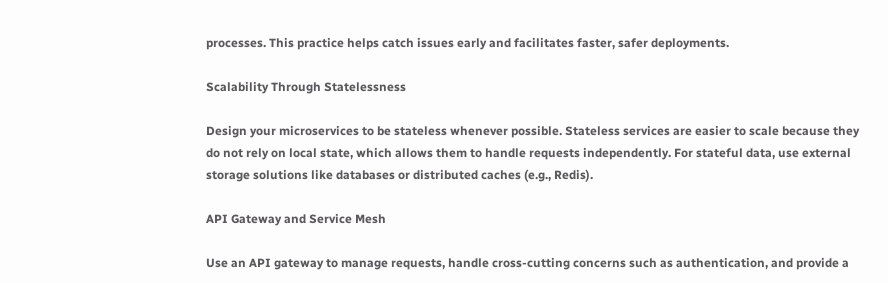processes. This practice helps catch issues early and facilitates faster, safer deployments.

Scalability Through Statelessness

Design your microservices to be stateless whenever possible. Stateless services are easier to scale because they do not rely on local state, which allows them to handle requests independently. For stateful data, use external storage solutions like databases or distributed caches (e.g., Redis).

API Gateway and Service Mesh

Use an API gateway to manage requests, handle cross-cutting concerns such as authentication, and provide a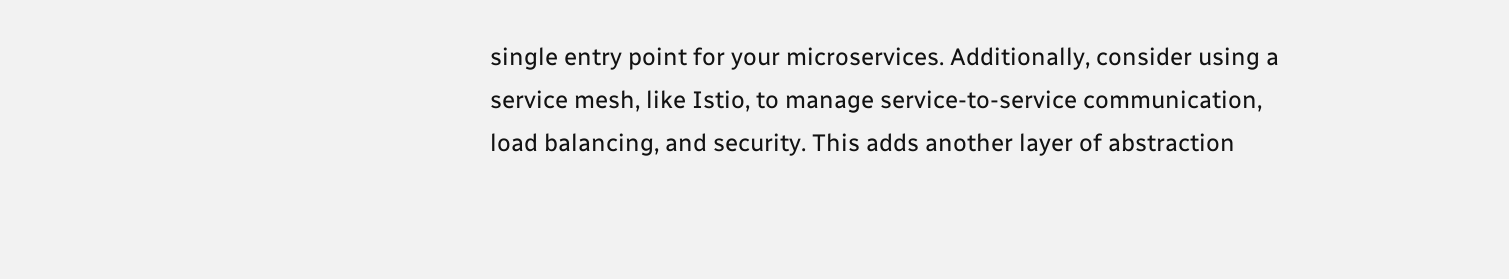single entry point for your microservices. Additionally, consider using a service mesh, like Istio, to manage service-to-service communication, load balancing, and security. This adds another layer of abstraction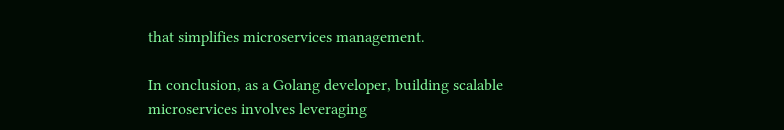that simplifies microservices management.

In conclusion, as a Golang developer, building scalable microservices involves leveraging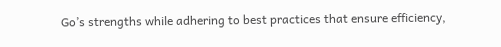Go’s strengths while adhering to best practices that ensure efficiency,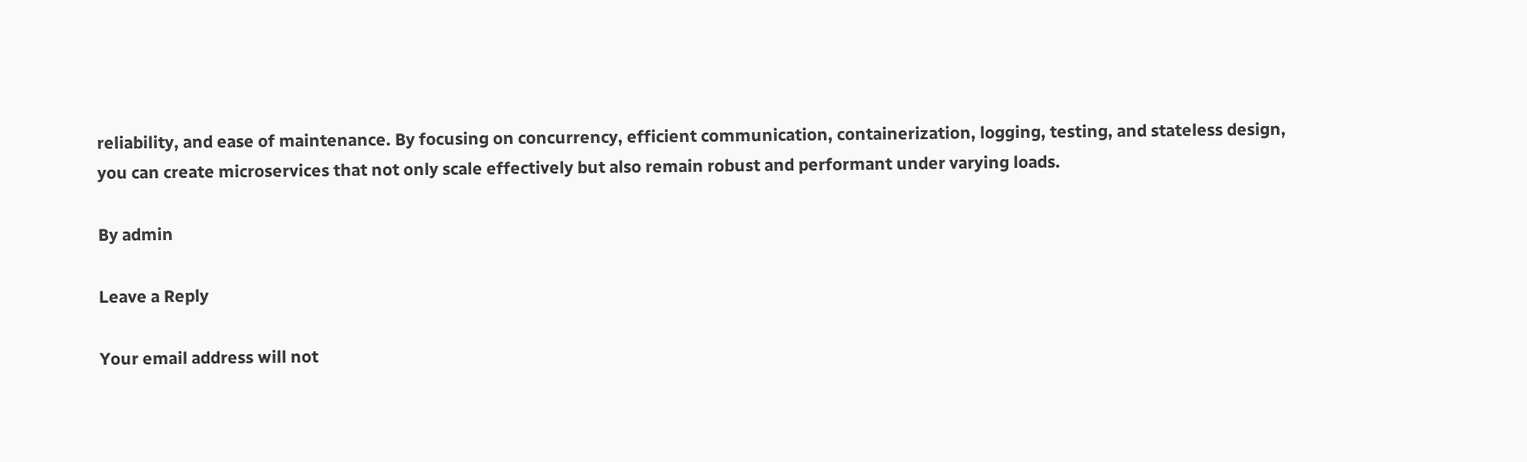reliability, and ease of maintenance. By focusing on concurrency, efficient communication, containerization, logging, testing, and stateless design, you can create microservices that not only scale effectively but also remain robust and performant under varying loads.

By admin

Leave a Reply

Your email address will not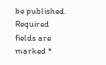be published. Required fields are marked *